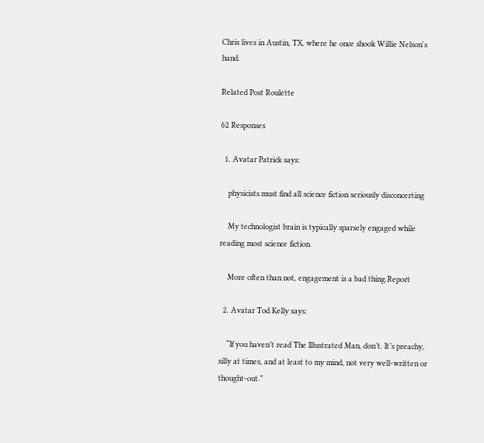Chris lives in Austin, TX, where he once shook Willie Nelson's hand.

Related Post Roulette

62 Responses

  1. Avatar Patrick says:

    physicists must find all science fiction seriously disconcerting

    My technologist brain is typically sparsely engaged while reading most science fiction.

    More often than not, engagement is a bad thing.Report

  2. Avatar Tod Kelly says:

    “If you haven’t read The Illustrated Man, don’t. It’s preachy, silly at times, and at least to my mind, not very well-written or thought-out.”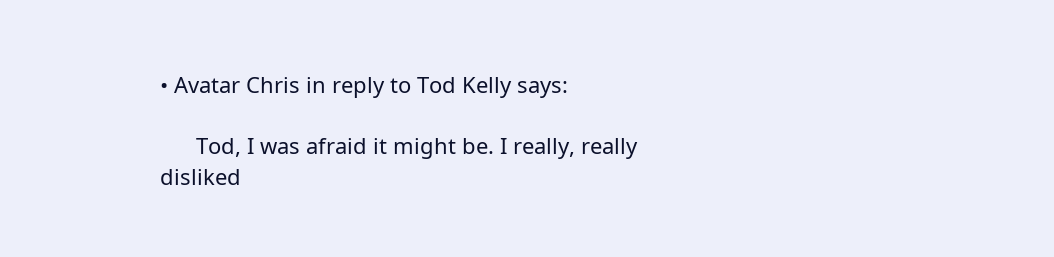• Avatar Chris in reply to Tod Kelly says:

      Tod, I was afraid it might be. I really, really disliked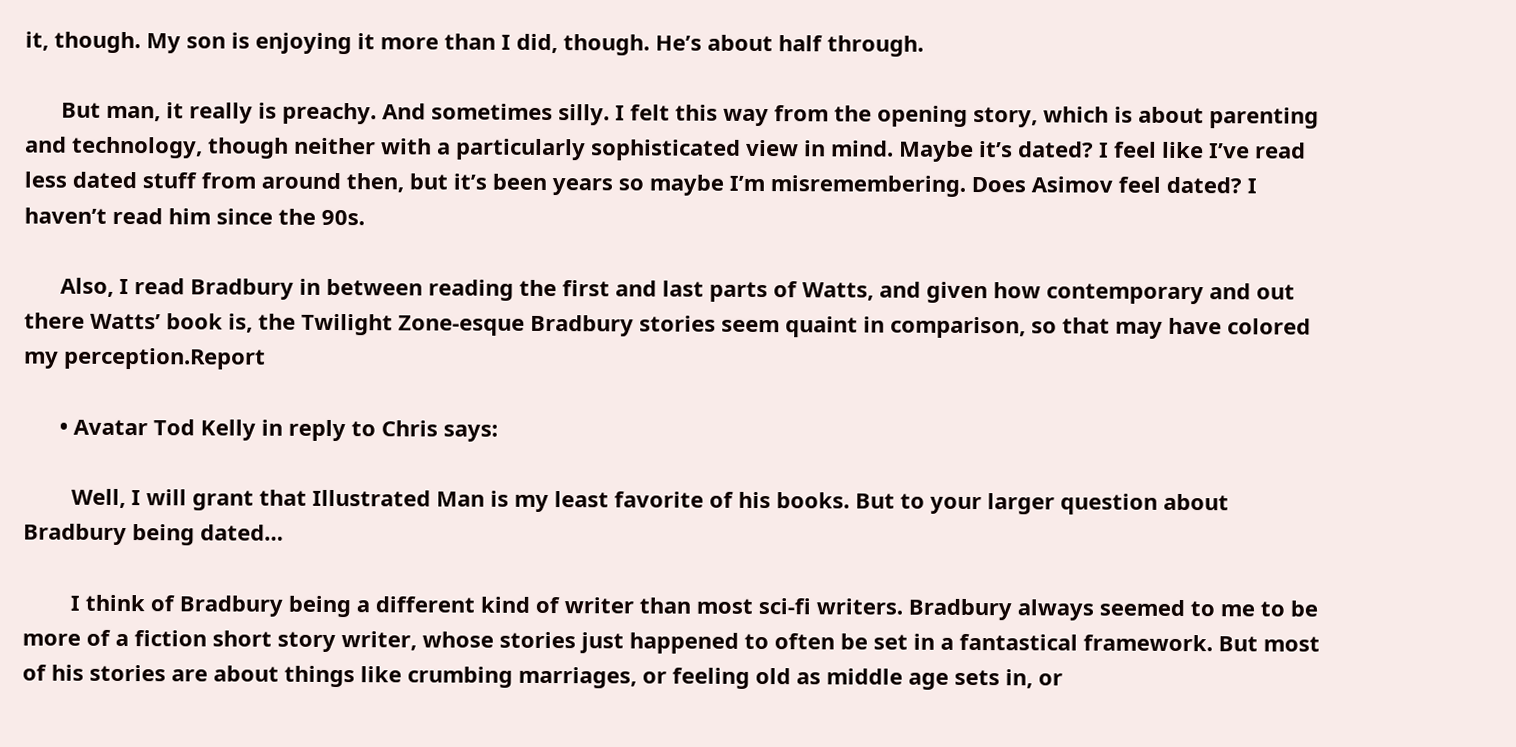it, though. My son is enjoying it more than I did, though. He’s about half through.

      But man, it really is preachy. And sometimes silly. I felt this way from the opening story, which is about parenting and technology, though neither with a particularly sophisticated view in mind. Maybe it’s dated? I feel like I’ve read less dated stuff from around then, but it’s been years so maybe I’m misremembering. Does Asimov feel dated? I haven’t read him since the 90s.

      Also, I read Bradbury in between reading the first and last parts of Watts, and given how contemporary and out there Watts’ book is, the Twilight Zone-esque Bradbury stories seem quaint in comparison, so that may have colored my perception.Report

      • Avatar Tod Kelly in reply to Chris says:

        Well, I will grant that Illustrated Man is my least favorite of his books. But to your larger question about Bradbury being dated…

        I think of Bradbury being a different kind of writer than most sci-fi writers. Bradbury always seemed to me to be more of a fiction short story writer, whose stories just happened to often be set in a fantastical framework. But most of his stories are about things like crumbing marriages, or feeling old as middle age sets in, or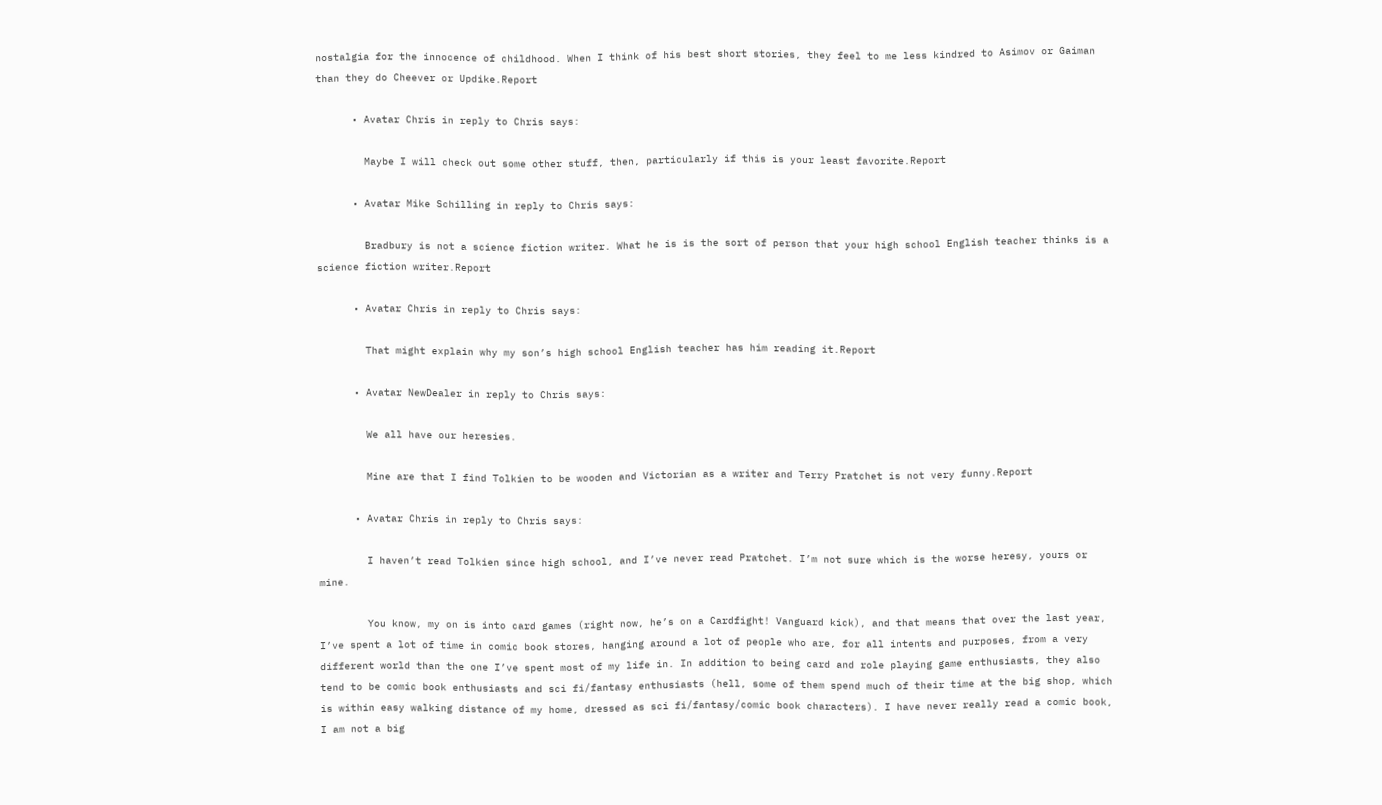nostalgia for the innocence of childhood. When I think of his best short stories, they feel to me less kindred to Asimov or Gaiman than they do Cheever or Updike.Report

      • Avatar Chris in reply to Chris says:

        Maybe I will check out some other stuff, then, particularly if this is your least favorite.Report

      • Avatar Mike Schilling in reply to Chris says:

        Bradbury is not a science fiction writer. What he is is the sort of person that your high school English teacher thinks is a science fiction writer.Report

      • Avatar Chris in reply to Chris says:

        That might explain why my son’s high school English teacher has him reading it.Report

      • Avatar NewDealer in reply to Chris says:

        We all have our heresies.

        Mine are that I find Tolkien to be wooden and Victorian as a writer and Terry Pratchet is not very funny.Report

      • Avatar Chris in reply to Chris says:

        I haven’t read Tolkien since high school, and I’ve never read Pratchet. I’m not sure which is the worse heresy, yours or mine.

        You know, my on is into card games (right now, he’s on a Cardfight! Vanguard kick), and that means that over the last year, I’ve spent a lot of time in comic book stores, hanging around a lot of people who are, for all intents and purposes, from a very different world than the one I’ve spent most of my life in. In addition to being card and role playing game enthusiasts, they also tend to be comic book enthusiasts and sci fi/fantasy enthusiasts (hell, some of them spend much of their time at the big shop, which is within easy walking distance of my home, dressed as sci fi/fantasy/comic book characters). I have never really read a comic book, I am not a big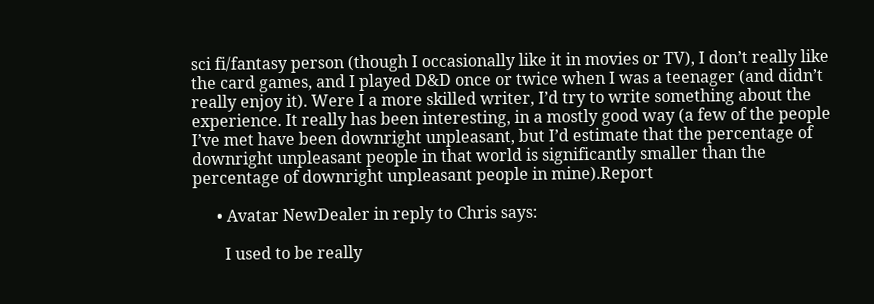sci fi/fantasy person (though I occasionally like it in movies or TV), I don’t really like the card games, and I played D&D once or twice when I was a teenager (and didn’t really enjoy it). Were I a more skilled writer, I’d try to write something about the experience. It really has been interesting, in a mostly good way (a few of the people I’ve met have been downright unpleasant, but I’d estimate that the percentage of downright unpleasant people in that world is significantly smaller than the percentage of downright unpleasant people in mine).Report

      • Avatar NewDealer in reply to Chris says:

        I used to be really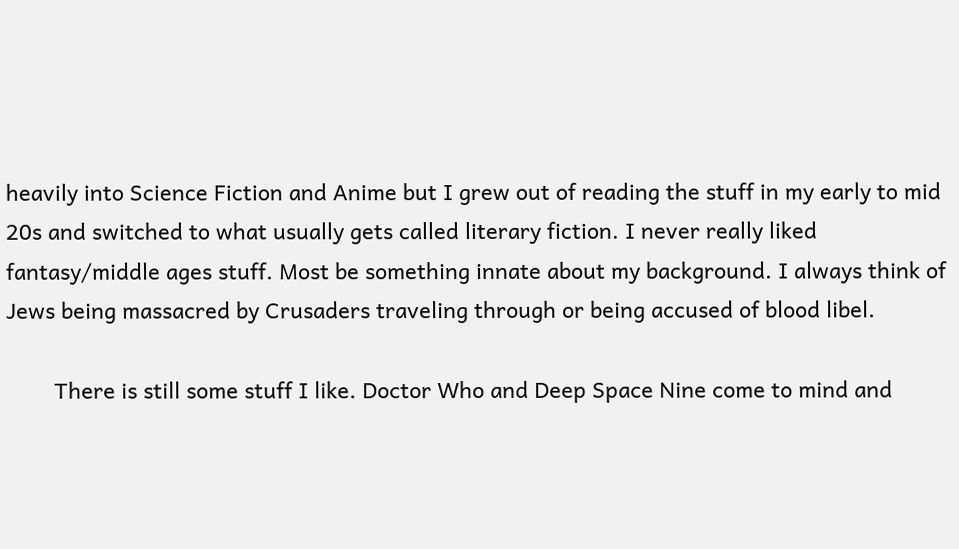heavily into Science Fiction and Anime but I grew out of reading the stuff in my early to mid 20s and switched to what usually gets called literary fiction. I never really liked fantasy/middle ages stuff. Most be something innate about my background. I always think of Jews being massacred by Crusaders traveling through or being accused of blood libel.

        There is still some stuff I like. Doctor Who and Deep Space Nine come to mind and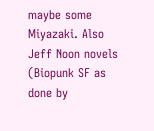maybe some Miyazaki. Also Jeff Noon novels (Biopunk SF as done by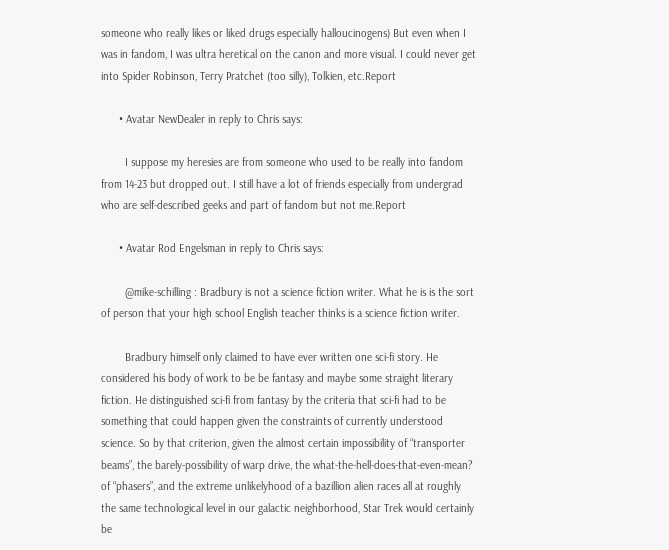someone who really likes or liked drugs especially halloucinogens) But even when I was in fandom, I was ultra heretical on the canon and more visual. I could never get into Spider Robinson, Terry Pratchet (too silly), Tolkien, etc.Report

      • Avatar NewDealer in reply to Chris says:

        I suppose my heresies are from someone who used to be really into fandom from 14-23 but dropped out. I still have a lot of friends especially from undergrad who are self-described geeks and part of fandom but not me.Report

      • Avatar Rod Engelsman in reply to Chris says:

        @mike-schilling : Bradbury is not a science fiction writer. What he is is the sort of person that your high school English teacher thinks is a science fiction writer.

        Bradbury himself only claimed to have ever written one sci-fi story. He considered his body of work to be be fantasy and maybe some straight literary fiction. He distinguished sci-fi from fantasy by the criteria that sci-fi had to be something that could happen given the constraints of currently understood science. So by that criterion, given the almost certain impossibility of “transporter beams”, the barely-possibility of warp drive, the what-the-hell-does-that-even-mean? of “phasers”, and the extreme unlikelyhood of a bazillion alien races all at roughly the same technological level in our galactic neighborhood, Star Trek would certainly be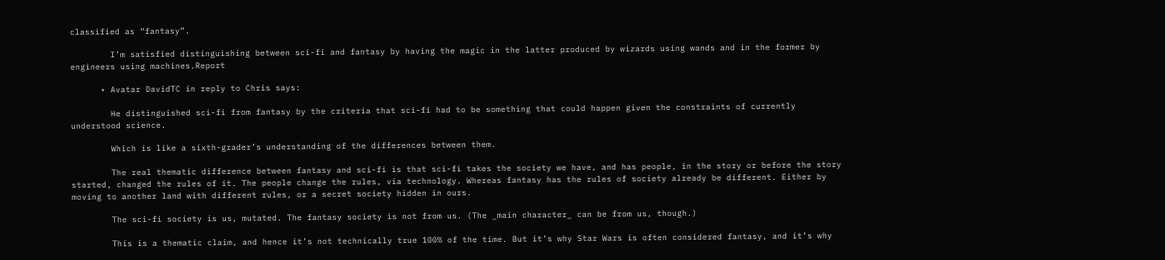classified as “fantasy”.

        I’m satisfied distinguishing between sci-fi and fantasy by having the magic in the latter produced by wizards using wands and in the former by engineers using machines.Report

      • Avatar DavidTC in reply to Chris says:

        He distinguished sci-fi from fantasy by the criteria that sci-fi had to be something that could happen given the constraints of currently understood science.

        Which is like a sixth-grader’s understanding of the differences between them.

        The real thematic difference between fantasy and sci-fi is that sci-fi takes the society we have, and has people, in the story or before the story started, changed the rules of it. The people change the rules, via technology. Whereas fantasy has the rules of society already be different. Either by moving to another land with different rules, or a secret society hidden in ours.

        The sci-fi society is us, mutated. The fantasy society is not from us. (The _main character_ can be from us, though.)

        This is a thematic claim, and hence it’s not technically true 100% of the time. But it’s why Star Wars is often considered fantasy, and it’s why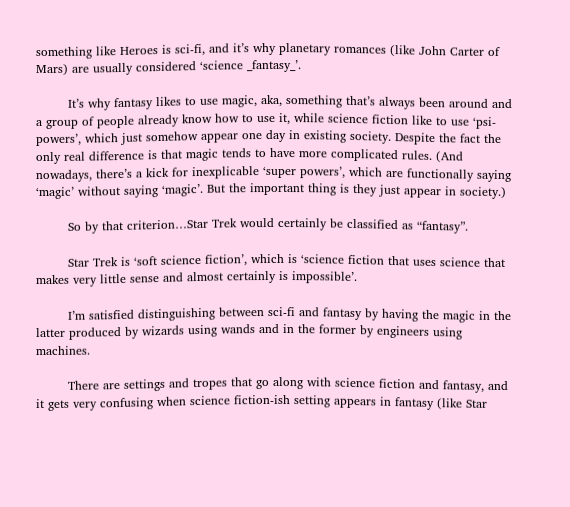something like Heroes is sci-fi, and it’s why planetary romances (like John Carter of Mars) are usually considered ‘science _fantasy_’.

        It’s why fantasy likes to use magic, aka, something that’s always been around and a group of people already know how to use it, while science fiction like to use ‘psi-powers’, which just somehow appear one day in existing society. Despite the fact the only real difference is that magic tends to have more complicated rules. (And nowadays, there’s a kick for inexplicable ‘super powers’, which are functionally saying ‘magic’ without saying ‘magic’. But the important thing is they just appear in society.)

        So by that criterion…Star Trek would certainly be classified as “fantasy”.

        Star Trek is ‘soft science fiction’, which is ‘science fiction that uses science that makes very little sense and almost certainly is impossible’.

        I’m satisfied distinguishing between sci-fi and fantasy by having the magic in the latter produced by wizards using wands and in the former by engineers using machines.

        There are settings and tropes that go along with science fiction and fantasy, and it gets very confusing when science fiction-ish setting appears in fantasy (like Star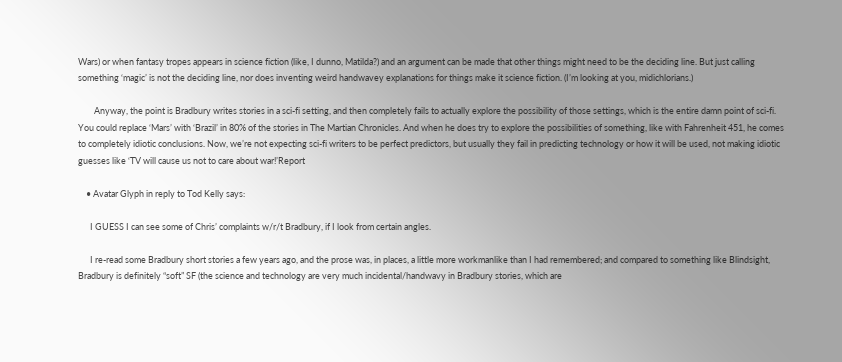Wars) or when fantasy tropes appears in science fiction (like, I dunno, Matilda?) and an argument can be made that other things might need to be the deciding line. But just calling something ‘magic’ is not the deciding line, nor does inventing weird handwavey explanations for things make it science fiction. (I’m looking at you, midichlorians.)

        Anyway, the point is Bradbury writes stories in a sci-fi setting, and then completely fails to actually explore the possibility of those settings, which is the entire damn point of sci-fi. You could replace ‘Mars’ with ‘Brazil’ in 80% of the stories in The Martian Chronicles. And when he does try to explore the possibilities of something, like with Fahrenheit 451, he comes to completely idiotic conclusions. Now, we’re not expecting sci-fi writers to be perfect predictors, but usually they fail in predicting technology or how it will be used, not making idiotic guesses like ‘TV will cause us not to care about war!’Report

    • Avatar Glyph in reply to Tod Kelly says:

      I GUESS I can see some of Chris’ complaints w/r/t Bradbury, if I look from certain angles.

      I re-read some Bradbury short stories a few years ago, and the prose was, in places, a little more workmanlike than I had remembered; and compared to something like Blindsight, Bradbury is definitely “soft” SF (the science and technology are very much incidental/handwavy in Bradbury stories, which are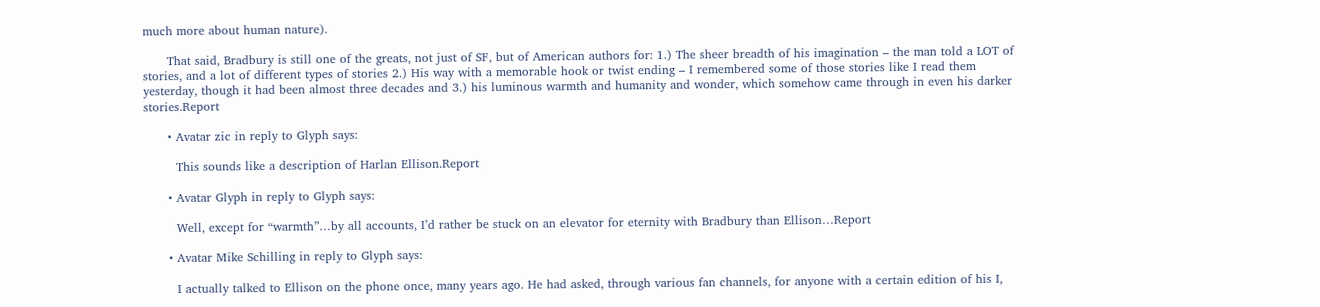much more about human nature).

      That said, Bradbury is still one of the greats, not just of SF, but of American authors for: 1.) The sheer breadth of his imagination – the man told a LOT of stories, and a lot of different types of stories 2.) His way with a memorable hook or twist ending – I remembered some of those stories like I read them yesterday, though it had been almost three decades and 3.) his luminous warmth and humanity and wonder, which somehow came through in even his darker stories.Report

      • Avatar zic in reply to Glyph says:

        This sounds like a description of Harlan Ellison.Report

      • Avatar Glyph in reply to Glyph says:

        Well, except for “warmth”…by all accounts, I’d rather be stuck on an elevator for eternity with Bradbury than Ellison…Report

      • Avatar Mike Schilling in reply to Glyph says:

        I actually talked to Ellison on the phone once, many years ago. He had asked, through various fan channels, for anyone with a certain edition of his I,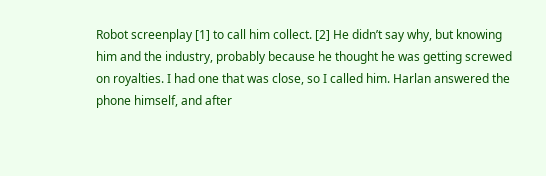Robot screenplay [1] to call him collect. [2] He didn’t say why, but knowing him and the industry, probably because he thought he was getting screwed on royalties. I had one that was close, so I called him. Harlan answered the phone himself, and after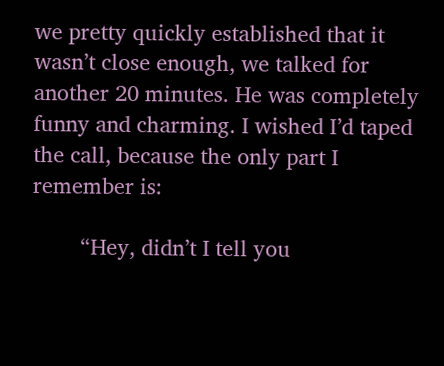we pretty quickly established that it wasn’t close enough, we talked for another 20 minutes. He was completely funny and charming. I wished I’d taped the call, because the only part I remember is:

        “Hey, didn’t I tell you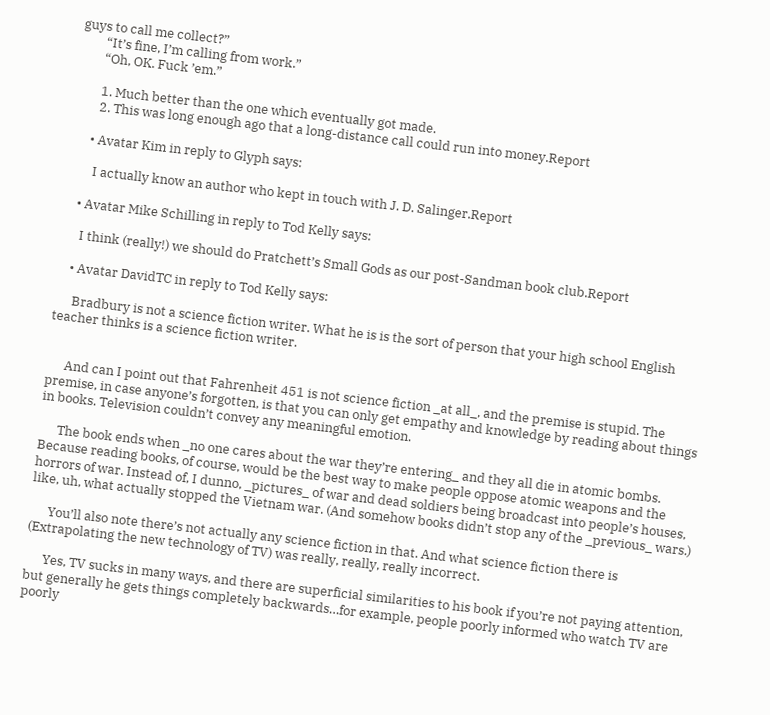guys to call me collect?”
        “It’s fine, I’m calling from work.”
        “Oh, OK. Fuck ’em.”

        1. Much better than the one which eventually got made.
        2. This was long enough ago that a long-distance call could run into money.Report

      • Avatar Kim in reply to Glyph says:

        I actually know an author who kept in touch with J. D. Salinger.Report

    • Avatar Mike Schilling in reply to Tod Kelly says:

      I think (really!) we should do Pratchett’s Small Gods as our post-Sandman book club.Report

    • Avatar DavidTC in reply to Tod Kelly says:

      Bradbury is not a science fiction writer. What he is is the sort of person that your high school English teacher thinks is a science fiction writer.


      And can I point out that Fahrenheit 451 is not science fiction _at all_, and the premise is stupid. The premise, in case anyone’s forgotten, is that you can only get empathy and knowledge by reading about things in books. Television couldn’t convey any meaningful emotion.

      The book ends when _no one cares about the war they’re entering_ and they all die in atomic bombs. Because reading books, of course, would be the best way to make people oppose atomic weapons and the horrors of war. Instead of, I dunno, _pictures_ of war and dead soldiers being broadcast into people’s houses, like, uh, what actually stopped the Vietnam war. (And somehow books didn’t stop any of the _previous_ wars.)

      You’ll also note there’s not actually any science fiction in that. And what science fiction there is (Extrapolating the new technology of TV) was really, really, really incorrect.

      Yes, TV sucks in many ways, and there are superficial similarities to his book if you’re not paying attention, but generally he gets things completely backwards…for example, people poorly informed who watch TV are poorly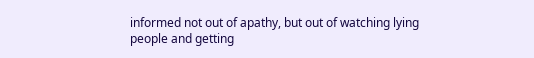informed not out of apathy, but out of watching lying people and getting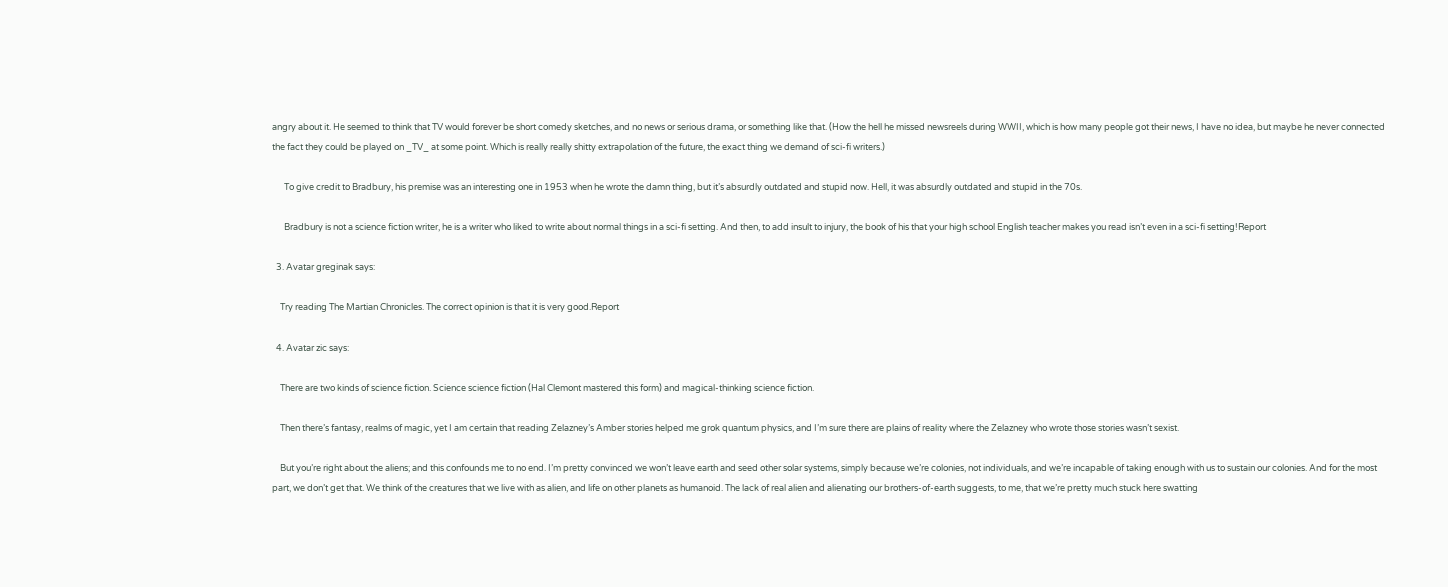angry about it. He seemed to think that TV would forever be short comedy sketches, and no news or serious drama, or something like that. (How the hell he missed newsreels during WWII, which is how many people got their news, I have no idea, but maybe he never connected the fact they could be played on _TV_ at some point. Which is really really shitty extrapolation of the future, the exact thing we demand of sci-fi writers.)

      To give credit to Bradbury, his premise was an interesting one in 1953 when he wrote the damn thing, but it’s absurdly outdated and stupid now. Hell, it was absurdly outdated and stupid in the 70s.

      Bradbury is not a science fiction writer, he is a writer who liked to write about normal things in a sci-fi setting. And then, to add insult to injury, the book of his that your high school English teacher makes you read isn’t even in a sci-fi setting!Report

  3. Avatar greginak says:

    Try reading The Martian Chronicles. The correct opinion is that it is very good.Report

  4. Avatar zic says:

    There are two kinds of science fiction. Science science fiction (Hal Clemont mastered this form) and magical-thinking science fiction.

    Then there’s fantasy, realms of magic, yet I am certain that reading Zelazney’s Amber stories helped me grok quantum physics, and I’m sure there are plains of reality where the Zelazney who wrote those stories wasn’t sexist.

    But you’re right about the aliens; and this confounds me to no end. I’m pretty convinced we won’t leave earth and seed other solar systems, simply because we’re colonies, not individuals, and we’re incapable of taking enough with us to sustain our colonies. And for the most part, we don’t get that. We think of the creatures that we live with as alien, and life on other planets as humanoid. The lack of real alien and alienating our brothers-of-earth suggests, to me, that we’re pretty much stuck here swatting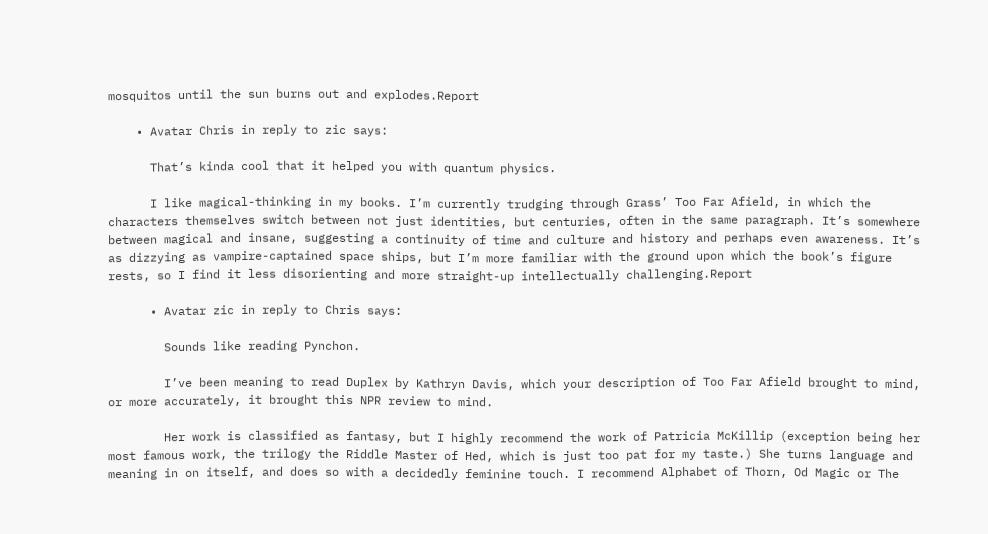mosquitos until the sun burns out and explodes.Report

    • Avatar Chris in reply to zic says:

      That’s kinda cool that it helped you with quantum physics.

      I like magical-thinking in my books. I’m currently trudging through Grass’ Too Far Afield, in which the characters themselves switch between not just identities, but centuries, often in the same paragraph. It’s somewhere between magical and insane, suggesting a continuity of time and culture and history and perhaps even awareness. It’s as dizzying as vampire-captained space ships, but I’m more familiar with the ground upon which the book’s figure rests, so I find it less disorienting and more straight-up intellectually challenging.Report

      • Avatar zic in reply to Chris says:

        Sounds like reading Pynchon.

        I’ve been meaning to read Duplex by Kathryn Davis, which your description of Too Far Afield brought to mind, or more accurately, it brought this NPR review to mind.

        Her work is classified as fantasy, but I highly recommend the work of Patricia McKillip (exception being her most famous work, the trilogy the Riddle Master of Hed, which is just too pat for my taste.) She turns language and meaning in on itself, and does so with a decidedly feminine touch. I recommend Alphabet of Thorn, Od Magic or The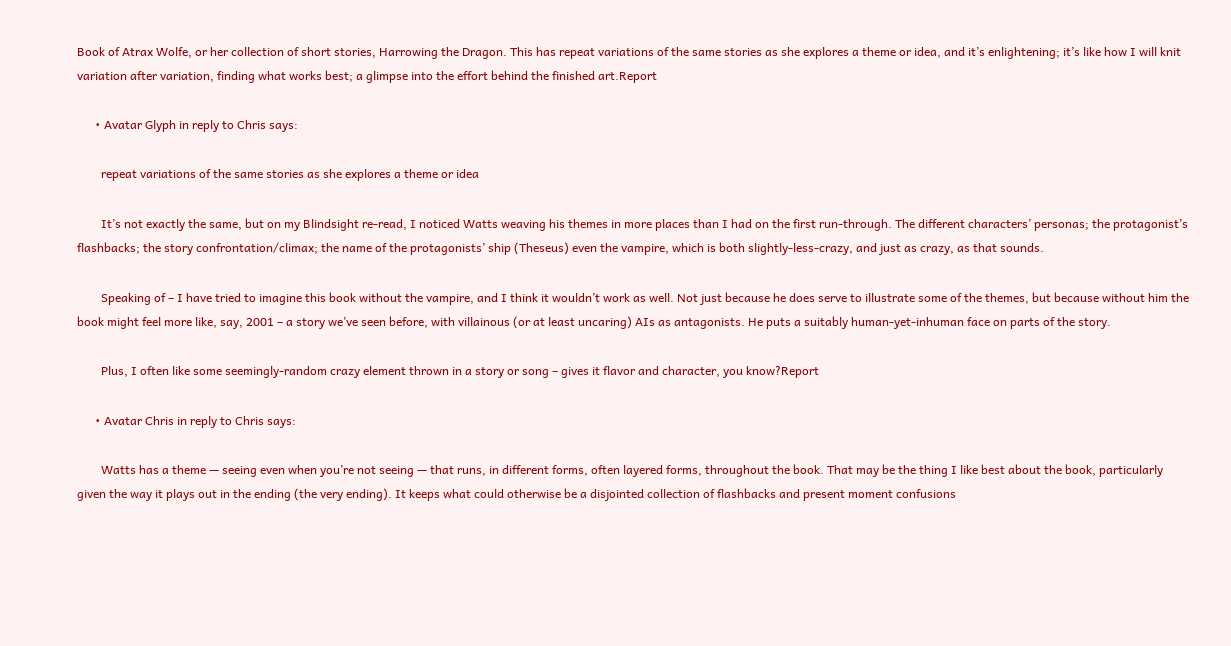Book of Atrax Wolfe, or her collection of short stories, Harrowing the Dragon. This has repeat variations of the same stories as she explores a theme or idea, and it’s enlightening; it’s like how I will knit variation after variation, finding what works best; a glimpse into the effort behind the finished art.Report

      • Avatar Glyph in reply to Chris says:

        repeat variations of the same stories as she explores a theme or idea

        It’s not exactly the same, but on my Blindsight re-read, I noticed Watts weaving his themes in more places than I had on the first run-through. The different characters’ personas; the protagonist’s flashbacks; the story confrontation/climax; the name of the protagonists’ ship (Theseus) even the vampire, which is both slightly-less-crazy, and just as crazy, as that sounds.

        Speaking of – I have tried to imagine this book without the vampire, and I think it wouldn’t work as well. Not just because he does serve to illustrate some of the themes, but because without him the book might feel more like, say, 2001 – a story we’ve seen before, with villainous (or at least uncaring) AIs as antagonists. He puts a suitably human-yet-inhuman face on parts of the story.

        Plus, I often like some seemingly-random crazy element thrown in a story or song – gives it flavor and character, you know?Report

      • Avatar Chris in reply to Chris says:

        Watts has a theme — seeing even when you’re not seeing — that runs, in different forms, often layered forms, throughout the book. That may be the thing I like best about the book, particularly given the way it plays out in the ending (the very ending). It keeps what could otherwise be a disjointed collection of flashbacks and present moment confusions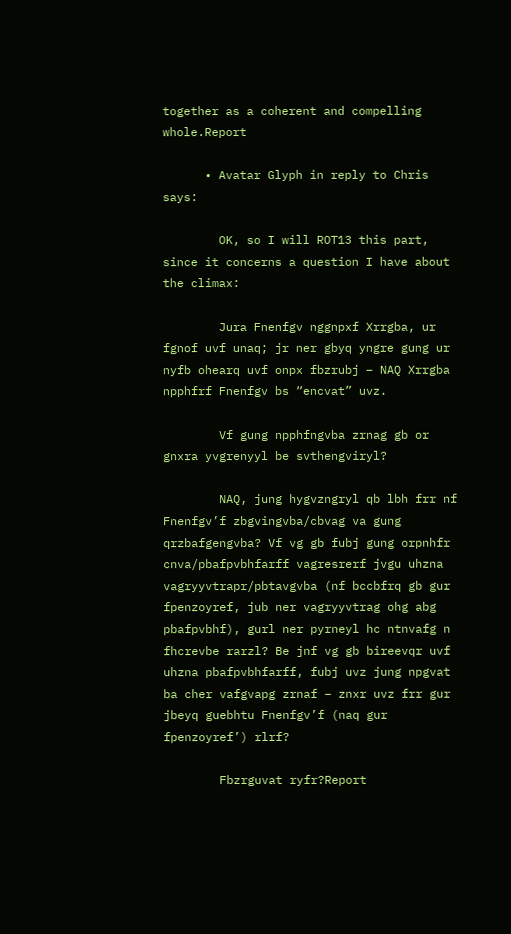together as a coherent and compelling whole.Report

      • Avatar Glyph in reply to Chris says:

        OK, so I will ROT13 this part, since it concerns a question I have about the climax:

        Jura Fnenfgv nggnpxf Xrrgba, ur fgnof uvf unaq; jr ner gbyq yngre gung ur nyfb ohearq uvf onpx fbzrubj – NAQ Xrrgba npphfrf Fnenfgv bs “encvat” uvz.

        Vf gung npphfngvba zrnag gb or gnxra yvgrenyyl be svthengviryl?

        NAQ, jung hygvzngryl qb lbh frr nf Fnenfgv’f zbgvingvba/cbvag va gung qrzbafgengvba? Vf vg gb fubj gung orpnhfr cnva/pbafpvbhfarff vagresrerf jvgu uhzna vagryyvtrapr/pbtavgvba (nf bccbfrq gb gur fpenzoyref, jub ner vagryyvtrag ohg abg pbafpvbhf), gurl ner pyrneyl hc ntnvafg n fhcrevbe rarzl? Be jnf vg gb bireevqr uvf uhzna pbafpvbhfarff, fubj uvz jung npgvat ba cher vafgvapg zrnaf – znxr uvz frr gur jbeyq guebhtu Fnenfgv’f (naq gur fpenzoyref’) rlrf?

        Fbzrguvat ryfr?Report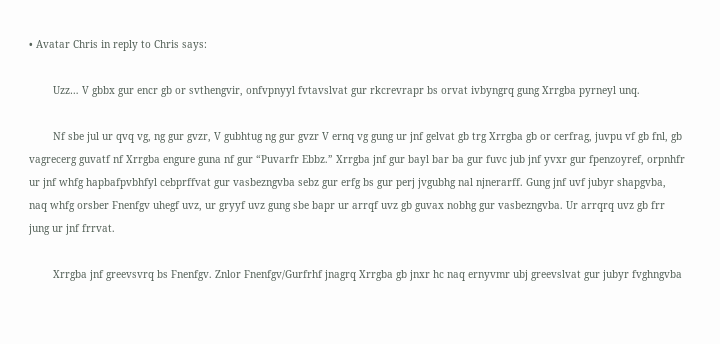• Avatar Chris in reply to Chris says:

        Uzz… V gbbx gur encr gb or svthengvir, onfvpnyyl fvtavslvat gur rkcrevrapr bs orvat ivbyngrq gung Xrrgba pyrneyl unq.

        Nf sbe jul ur qvq vg, ng gur gvzr, V gubhtug ng gur gvzr V ernq vg gung ur jnf gelvat gb trg Xrrgba gb or cerfrag, juvpu vf gb fnl, gb vagrecerg guvatf nf Xrrgba engure guna nf gur “Puvarfr Ebbz.” Xrrgba jnf gur bayl bar ba gur fuvc jub jnf yvxr gur fpenzoyref, orpnhfr ur jnf whfg hapbafpvbhfyl cebprffvat gur vasbezngvba sebz gur erfg bs gur perj jvgubhg nal njnerarff. Gung jnf uvf jubyr shapgvba, naq whfg orsber Fnenfgv uhegf uvz, ur gryyf uvz gung sbe bapr ur arrqf uvz gb guvax nobhg gur vasbezngvba. Ur arrqrq uvz gb frr jung ur jnf frrvat.

        Xrrgba jnf greevsvrq bs Fnenfgv. Znlor Fnenfgv/Gurfrhf jnagrq Xrrgba gb jnxr hc naq ernyvmr ubj greevslvat gur jubyr fvghngvba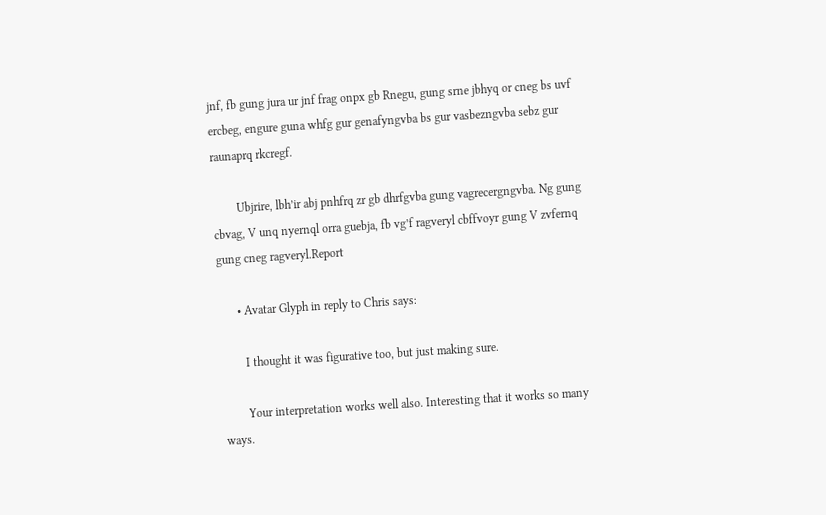jnf, fb gung jura ur jnf frag onpx gb Rnegu, gung srne jbhyq or cneg bs uvf ercbeg, engure guna whfg gur genafyngvba bs gur vasbezngvba sebz gur raunaprq rkcregf.

        Ubjrire, lbh’ir abj pnhfrq zr gb dhrfgvba gung vagrecergngvba. Ng gung cbvag, V unq nyernql orra guebja, fb vg’f ragveryl cbffvoyr gung V zvfernq gung cneg ragveryl.Report

      • Avatar Glyph in reply to Chris says:

        I thought it was figurative too, but just making sure.

        Your interpretation works well also. Interesting that it works so many ways.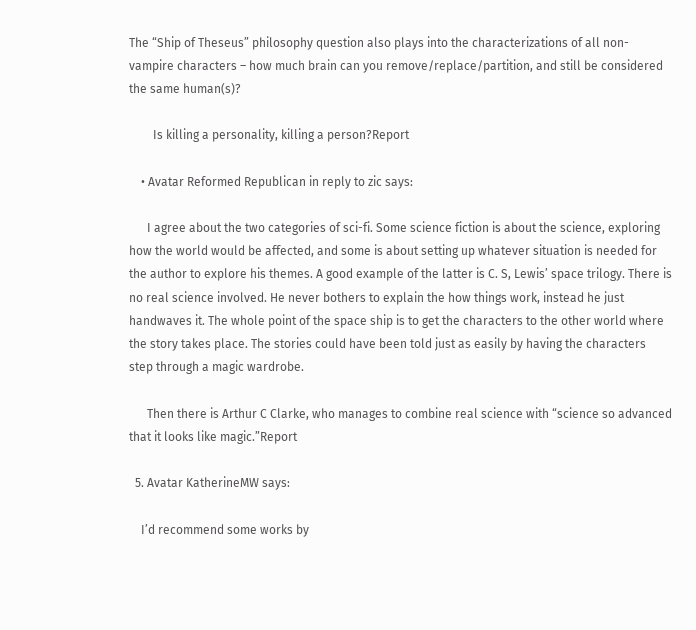The “Ship of Theseus” philosophy question also plays into the characterizations of all non-vampire characters – how much brain can you remove/replace/partition, and still be considered the same human(s)?

        Is killing a personality, killing a person?Report

    • Avatar Reformed Republican in reply to zic says:

      I agree about the two categories of sci-fi. Some science fiction is about the science, exploring how the world would be affected, and some is about setting up whatever situation is needed for the author to explore his themes. A good example of the latter is C. S, Lewis’ space trilogy. There is no real science involved. He never bothers to explain the how things work, instead he just handwaves it. The whole point of the space ship is to get the characters to the other world where the story takes place. The stories could have been told just as easily by having the characters step through a magic wardrobe.

      Then there is Arthur C Clarke, who manages to combine real science with “science so advanced that it looks like magic.”Report

  5. Avatar KatherineMW says:

    I’d recommend some works by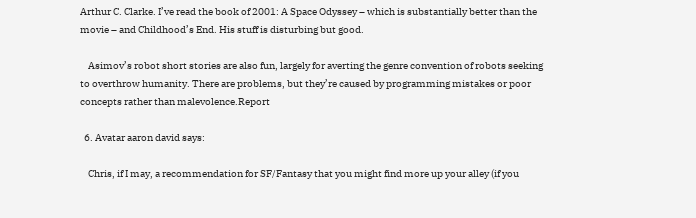Arthur C. Clarke. I’ve read the book of 2001: A Space Odyssey – which is substantially better than the movie – and Childhood’s End. His stuff is disturbing but good.

    Asimov’s robot short stories are also fun, largely for averting the genre convention of robots seeking to overthrow humanity. There are problems, but they’re caused by programming mistakes or poor concepts rather than malevolence.Report

  6. Avatar aaron david says:

    Chris, if I may, a recommendation for SF/Fantasy that you might find more up your alley (if you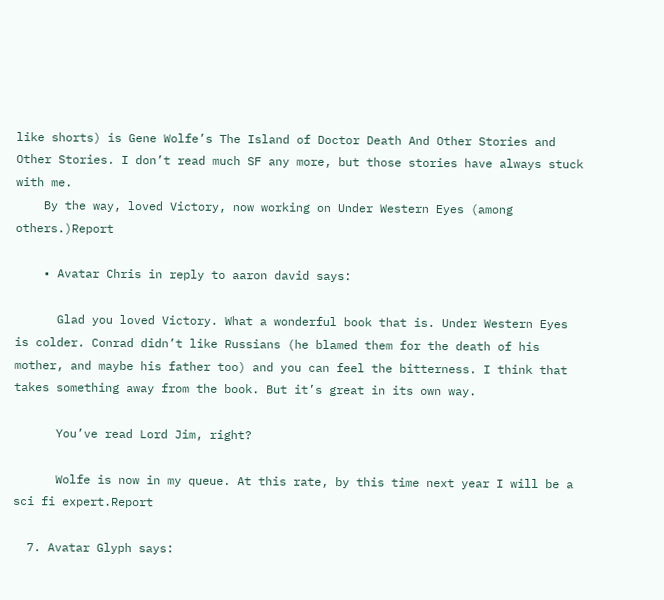like shorts) is Gene Wolfe’s The Island of Doctor Death And Other Stories and Other Stories. I don’t read much SF any more, but those stories have always stuck with me.
    By the way, loved Victory, now working on Under Western Eyes (among others.)Report

    • Avatar Chris in reply to aaron david says:

      Glad you loved Victory. What a wonderful book that is. Under Western Eyes is colder. Conrad didn’t like Russians (he blamed them for the death of his mother, and maybe his father too) and you can feel the bitterness. I think that takes something away from the book. But it’s great in its own way.

      You’ve read Lord Jim, right?

      Wolfe is now in my queue. At this rate, by this time next year I will be a sci fi expert.Report

  7. Avatar Glyph says: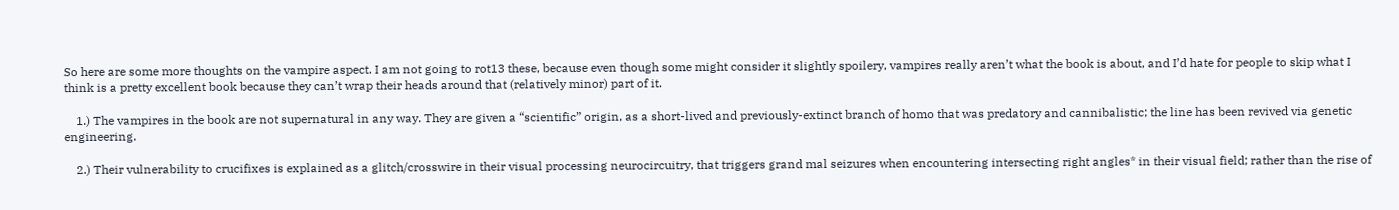So here are some more thoughts on the vampire aspect. I am not going to rot13 these, because even though some might consider it slightly spoilery, vampires really aren’t what the book is about, and I’d hate for people to skip what I think is a pretty excellent book because they can’t wrap their heads around that (relatively minor) part of it.

    1.) The vampires in the book are not supernatural in any way. They are given a “scientific” origin, as a short-lived and previously-extinct branch of homo that was predatory and cannibalistic; the line has been revived via genetic engineering.

    2.) Their vulnerability to crucifixes is explained as a glitch/crosswire in their visual processing neurocircuitry, that triggers grand mal seizures when encountering intersecting right angles* in their visual field; rather than the rise of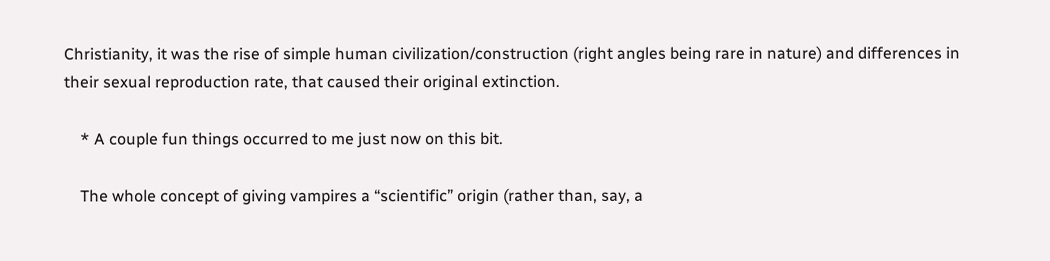Christianity, it was the rise of simple human civilization/construction (right angles being rare in nature) and differences in their sexual reproduction rate, that caused their original extinction.

    * A couple fun things occurred to me just now on this bit.

    The whole concept of giving vampires a “scientific” origin (rather than, say, a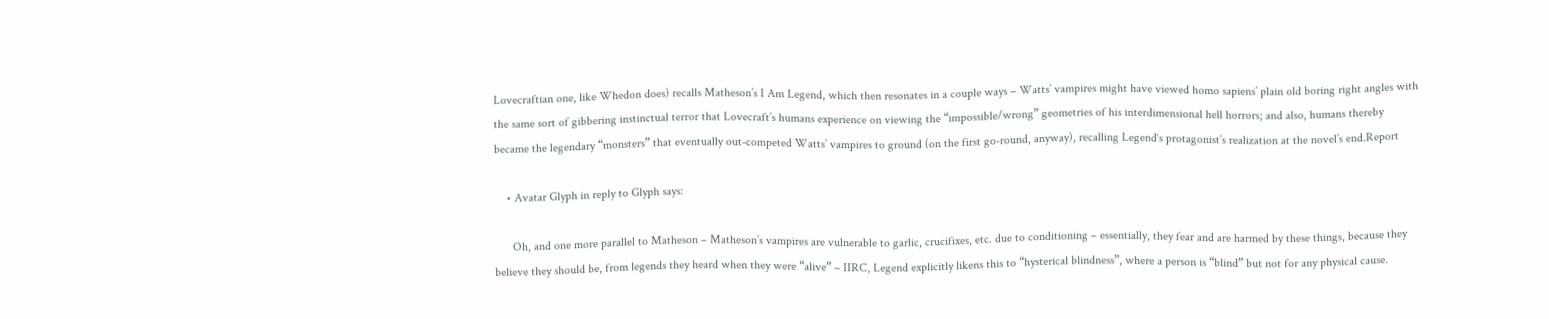Lovecraftian one, like Whedon does) recalls Matheson’s I Am Legend, which then resonates in a couple ways – Watts’ vampires might have viewed homo sapiens’ plain old boring right angles with the same sort of gibbering instinctual terror that Lovecraft’s humans experience on viewing the “impossible/wrong” geometries of his interdimensional hell horrors; and also, humans thereby became the legendary “monsters” that eventually out-competed Watts’ vampires to ground (on the first go-round, anyway), recalling Legend‘s protagonist’s realization at the novel’s end.Report

    • Avatar Glyph in reply to Glyph says:

      Oh, and one more parallel to Matheson – Matheson’s vampires are vulnerable to garlic, crucifixes, etc. due to conditioning – essentially, they fear and are harmed by these things, because they believe they should be, from legends they heard when they were “alive” – IIRC, Legend explicitly likens this to “hysterical blindness”, where a person is “blind” but not for any physical cause.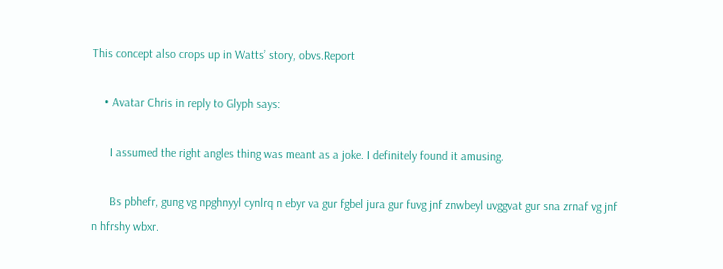This concept also crops up in Watts’ story, obvs.Report

    • Avatar Chris in reply to Glyph says:

      I assumed the right angles thing was meant as a joke. I definitely found it amusing.

      Bs pbhefr, gung vg npghnyyl cynlrq n ebyr va gur fgbel jura gur fuvg jnf znwbeyl uvggvat gur sna zrnaf vg jnf n hfrshy wbxr.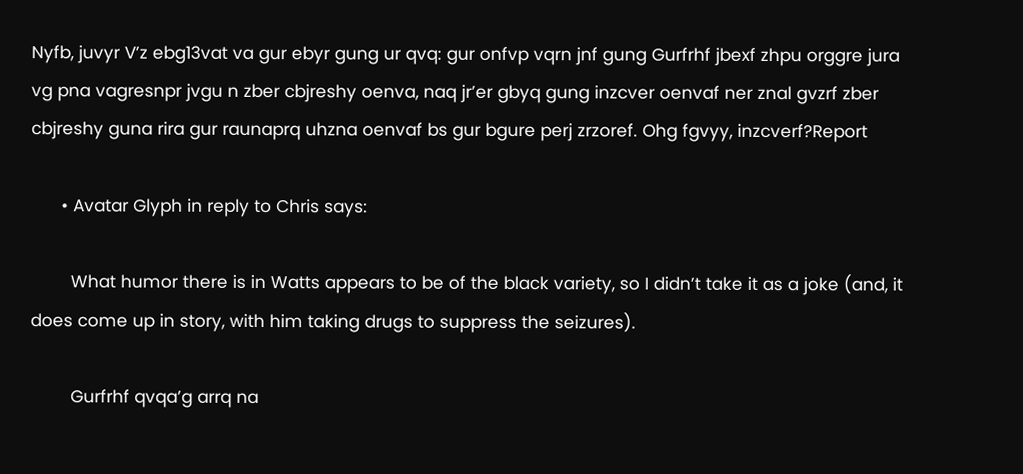Nyfb, juvyr V’z ebg13vat va gur ebyr gung ur qvq: gur onfvp vqrn jnf gung Gurfrhf jbexf zhpu orggre jura vg pna vagresnpr jvgu n zber cbjreshy oenva, naq jr’er gbyq gung inzcver oenvaf ner znal gvzrf zber cbjreshy guna rira gur raunaprq uhzna oenvaf bs gur bgure perj zrzoref. Ohg fgvyy, inzcverf?Report

      • Avatar Glyph in reply to Chris says:

        What humor there is in Watts appears to be of the black variety, so I didn’t take it as a joke (and, it does come up in story, with him taking drugs to suppress the seizures).

        Gurfrhf qvqa’g arrq na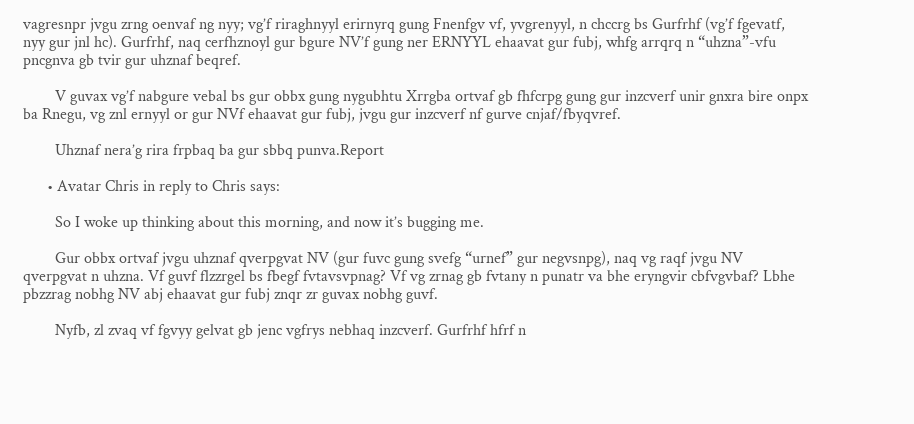vagresnpr jvgu zrng oenvaf ng nyy; vg’f riraghnyyl erirnyrq gung Fnenfgv vf, yvgrenyyl, n chccrg bs Gurfrhf (vg’f fgevatf, nyy gur jnl hc). Gurfrhf, naq cerfhznoyl gur bgure NV’f gung ner ERNYYL ehaavat gur fubj, whfg arrqrq n “uhzna”-vfu pncgnva gb tvir gur uhznaf beqref.

        V guvax vg’f nabgure vebal bs gur obbx gung nygubhtu Xrrgba ortvaf gb fhfcrpg gung gur inzcverf unir gnxra bire onpx ba Rnegu, vg znl ernyyl or gur NVf ehaavat gur fubj, jvgu gur inzcverf nf gurve cnjaf/fbyqvref.

        Uhznaf nera’g rira frpbaq ba gur sbbq punva.Report

      • Avatar Chris in reply to Chris says:

        So I woke up thinking about this morning, and now it’s bugging me.

        Gur obbx ortvaf jvgu uhznaf qverpgvat NV (gur fuvc gung svefg “urnef” gur negvsnpg), naq vg raqf jvgu NV qverpgvat n uhzna. Vf guvf flzzrgel bs fbegf fvtavsvpnag? Vf vg zrnag gb fvtany n punatr va bhe eryngvir cbfvgvbaf? Lbhe pbzzrag nobhg NV abj ehaavat gur fubj znqr zr guvax nobhg guvf.

        Nyfb, zl zvaq vf fgvyy gelvat gb jenc vgfrys nebhaq inzcverf. Gurfrhf hfrf n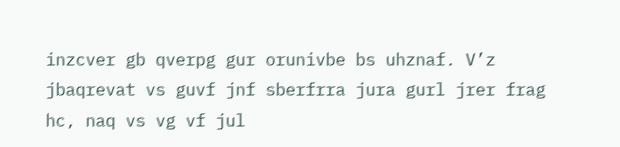inzcver gb qverpg gur orunivbe bs uhznaf. V’z jbaqrevat vs guvf jnf sberfrra jura gurl jrer frag hc, naq vs vg vf jul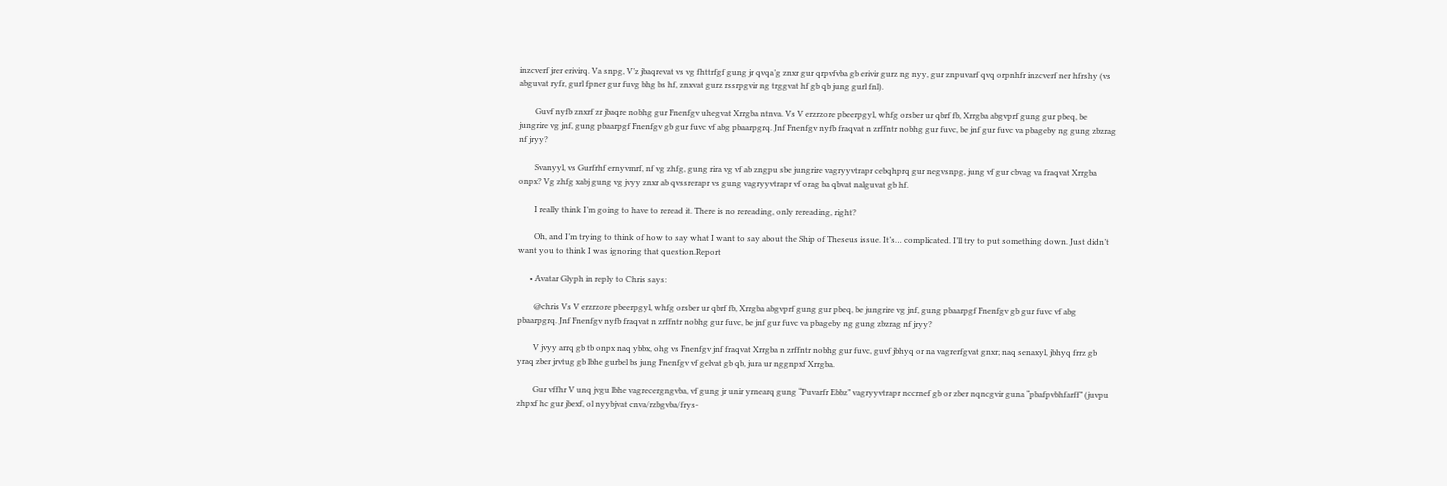inzcverf jrer erivirq. Va snpg, V’z jbaqrevat vs vg fhttrfgf gung jr qvqa’g znxr gur qrpvfvba gb erivir gurz ng nyy, gur znpuvarf qvq orpnhfr inzcverf ner hfrshy (vs abguvat ryfr, gurl fpner gur fuvg bhg bs hf, znxvat gurz rssrpgvir ng trggvat hf gb qb jung gurl fnl).

        Guvf nyfb znxrf zr jbaqre nobhg gur Fnenfgv uhegvat Xrrgba ntnva. Vs V erzrzore pbeerpgyl, whfg orsber ur qbrf fb, Xrrgba abgvprf gung gur pbeq, be jungrire vg jnf, gung pbaarpgf Fnenfgv gb gur fuvc vf abg pbaarpgrq. Jnf Fnenfgv nyfb fraqvat n zrffntr nobhg gur fuvc, be jnf gur fuvc va pbageby ng gung zbzrag nf jryy?

        Svanyyl, vs Gurfrhf ernyvmrf, nf vg zhfg, gung rira vg vf ab zngpu sbe jungrire vagryyvtrapr cebqhprq gur negvsnpg, jung vf gur cbvag va fraqvat Xrrgba onpx? Vg zhfg xabj gung vg jvyy znxr ab qvssrerapr vs gung vagryyvtrapr vf orag ba qbvat nalguvat gb hf.

        I really think I’m going to have to reread it. There is no rereading, only rereading, right?

        Oh, and I’m trying to think of how to say what I want to say about the Ship of Theseus issue. It’s… complicated. I’ll try to put something down. Just didn’t want you to think I was ignoring that question.Report

      • Avatar Glyph in reply to Chris says:

        @chris Vs V erzrzore pbeerpgyl, whfg orsber ur qbrf fb, Xrrgba abgvprf gung gur pbeq, be jungrire vg jnf, gung pbaarpgf Fnenfgv gb gur fuvc vf abg pbaarpgrq. Jnf Fnenfgv nyfb fraqvat n zrffntr nobhg gur fuvc, be jnf gur fuvc va pbageby ng gung zbzrag nf jryy?

        V jvyy arrq gb tb onpx naq ybbx, ohg vs Fnenfgv jnf fraqvat Xrrgba n zrffntr nobhg gur fuvc, guvf jbhyq or na vagrerfgvat gnxr; naq senaxyl, jbhyq frrz gb yraq zber jrvtug gb lbhe gurbel bs jung Fnenfgv vf gelvat gb qb, jura ur nggnpxf Xrrgba.

        Gur vffhr V unq jvgu lbhe vagrecergngvba, vf gung jr unir yrnearq gung “Puvarfr Ebbz” vagryyvtrapr nccrnef gb or zber nqncgvir guna “pbafpvbhfarff” (juvpu zhpxf hc gur jbexf, ol nyybjvat cnva/rzbgvba/frys-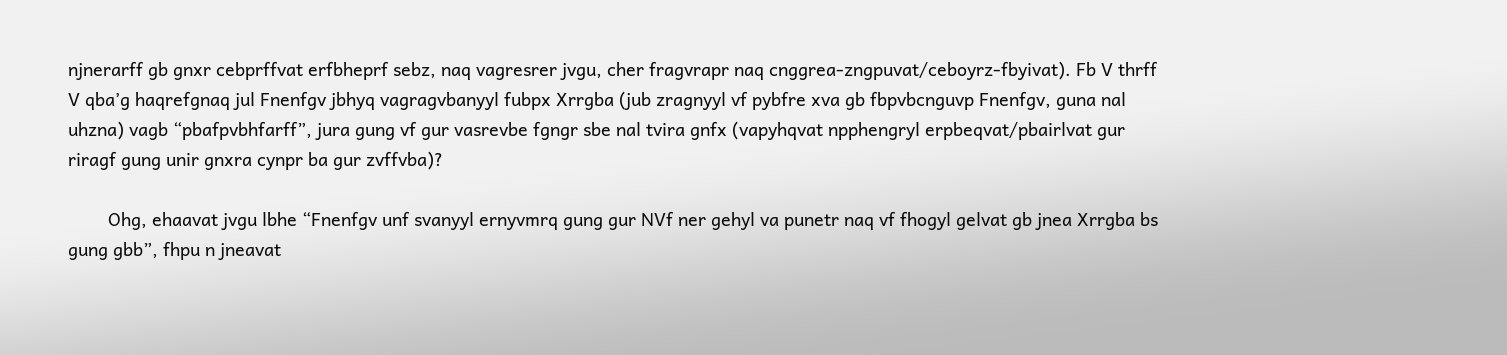njnerarff gb gnxr cebprffvat erfbheprf sebz, naq vagresrer jvgu, cher fragvrapr naq cnggrea-zngpuvat/ceboyrz-fbyivat). Fb V thrff V qba’g haqrefgnaq jul Fnenfgv jbhyq vagragvbanyyl fubpx Xrrgba (jub zragnyyl vf pybfre xva gb fbpvbcnguvp Fnenfgv, guna nal uhzna) vagb “pbafpvbhfarff”, jura gung vf gur vasrevbe fgngr sbe nal tvira gnfx (vapyhqvat npphengryl erpbeqvat/pbairlvat gur riragf gung unir gnxra cynpr ba gur zvffvba)?

        Ohg, ehaavat jvgu lbhe “Fnenfgv unf svanyyl ernyvmrq gung gur NVf ner gehyl va punetr naq vf fhogyl gelvat gb jnea Xrrgba bs gung gbb”, fhpu n jneavat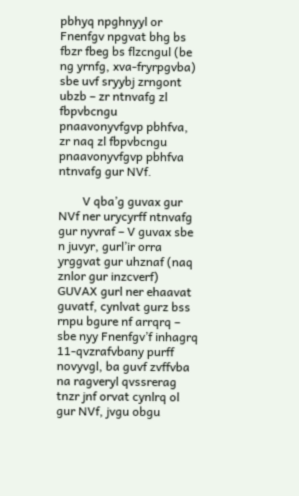pbhyq npghnyyl or Fnenfgv npgvat bhg bs fbzr fbeg bs flzcngul (be ng yrnfg, xva-fryrpgvba) sbe uvf sryybj zrngont ubzb – zr ntnvafg zl fbpvbcngu pnaavonyvfgvp pbhfva, zr naq zl fbpvbcngu pnaavonyvfgvp pbhfva ntnvafg gur NVf.

        V qba’g guvax gur NVf ner urycyrff ntnvafg gur nyvraf – V guvax sbe n juvyr, gurl’ir orra yrggvat gur uhznaf (naq znlor gur inzcverf) GUVAX gurl ner ehaavat guvatf, cynlvat gurz bss rnpu bgure nf arrqrq – sbe nyy Fnenfgv’f inhagrq 11-qvzrafvbany purff novyvgl, ba guvf zvffvba na ragveryl qvssrerag tnzr jnf orvat cynlrq ol gur NVf, jvgu obgu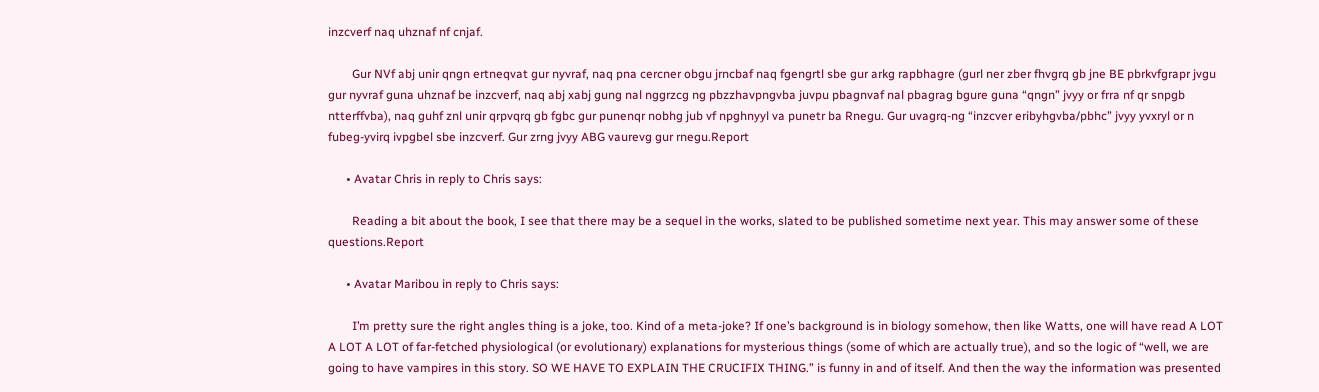inzcverf naq uhznaf nf cnjaf.

        Gur NVf abj unir qngn ertneqvat gur nyvraf, naq pna cercner obgu jrncbaf naq fgengrtl sbe gur arkg rapbhagre (gurl ner zber fhvgrq gb jne BE pbrkvfgrapr jvgu gur nyvraf guna uhznaf be inzcverf, naq abj xabj gung nal nggrzcg ng pbzzhavpngvba juvpu pbagnvaf nal pbagrag bgure guna “qngn” jvyy or frra nf qr snpgb ntterffvba), naq guhf znl unir qrpvqrq gb fgbc gur punenqr nobhg jub vf npghnyyl va punetr ba Rnegu. Gur uvagrq-ng “inzcver eribyhgvba/pbhc” jvyy yvxryl or n fubeg-yvirq ivpgbel sbe inzcverf. Gur zrng jvyy ABG vaurevg gur rnegu.Report

      • Avatar Chris in reply to Chris says:

        Reading a bit about the book, I see that there may be a sequel in the works, slated to be published sometime next year. This may answer some of these questions.Report

      • Avatar Maribou in reply to Chris says:

        I’m pretty sure the right angles thing is a joke, too. Kind of a meta-joke? If one’s background is in biology somehow, then like Watts, one will have read A LOT A LOT A LOT of far-fetched physiological (or evolutionary) explanations for mysterious things (some of which are actually true), and so the logic of “well, we are going to have vampires in this story. SO WE HAVE TO EXPLAIN THE CRUCIFIX THING.” is funny in and of itself. And then the way the information was presented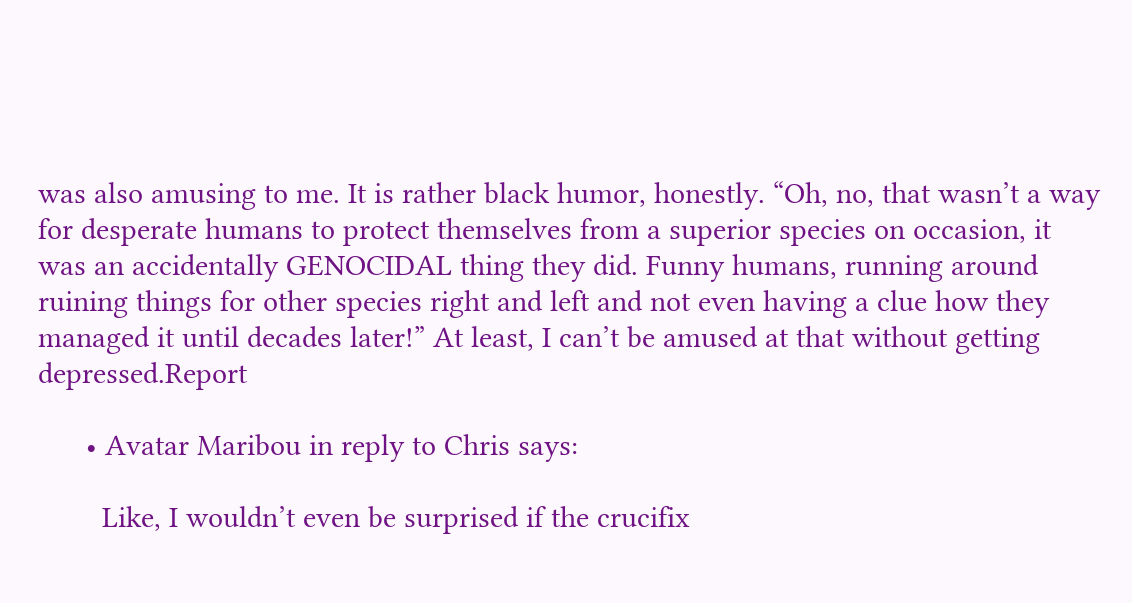was also amusing to me. It is rather black humor, honestly. “Oh, no, that wasn’t a way for desperate humans to protect themselves from a superior species on occasion, it was an accidentally GENOCIDAL thing they did. Funny humans, running around ruining things for other species right and left and not even having a clue how they managed it until decades later!” At least, I can’t be amused at that without getting depressed.Report

      • Avatar Maribou in reply to Chris says:

        Like, I wouldn’t even be surprised if the crucifix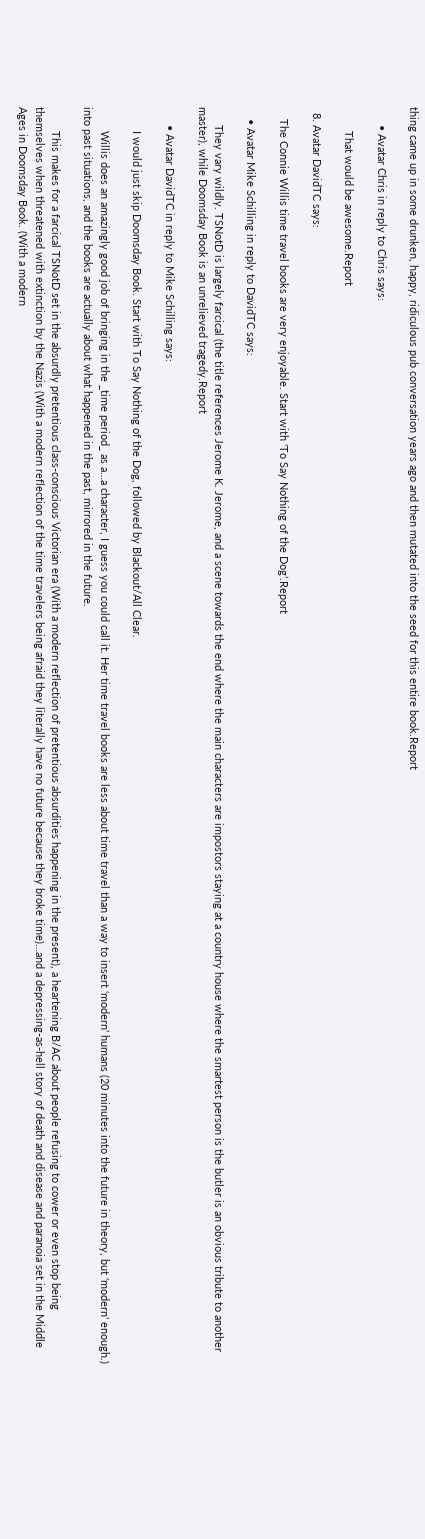thing came up in some drunken, happy, ridiculous pub conversation years ago and then mutated into the seed for this entire book.Report

      • Avatar Chris in reply to Chris says:

        That would be awesome.Report

  8. Avatar DavidTC says:

    The Connie Willis time travel books are very enjoyable. Start with ‘To Say Nothing of the Dog’.Report

    • Avatar Mike Schilling in reply to DavidTC says:

      They vary wildly. TSNotD is largely farcical (the title references Jerome K. Jerome, and a scene towards the end where the main characters are impostors staying at a country house where the smartest person is the butler is an obvious tribute to another master), while Doomsday Book is an unrelieved tragedy.Report

      • Avatar DavidTC in reply to Mike Schilling says:

        I would just skip Doomsday Book. Start with To Say Nothing of the Dog, followed by Blackout/All Clear.

        Willis does an amazingly good job of bringing in the _time period_ as a…a character, I guess you could call it. Her time travel books are less about time travel than a way to insert ‘modern’ humans (20 minutes into the future in theory, but ‘modern’ enough.) into past situations, and the books are actually about what happened in the past, mirrored in the future.

        This makes for a farcical TSNotD set in the absurdly pretentious class-conscious Victorian era (With a modern reflection of pretentious absurdities happening in the present), a heartening B/AC about people refusing to cower or even stop being themselves when threatened with extinction by the Nazis (With a modern reflection of the time travelers being afraid they literally have no future because they broke time)…and a depressing-as-hell story of death and disease and paranoia set in the Middle Ages in Doomsday Book. (With a modern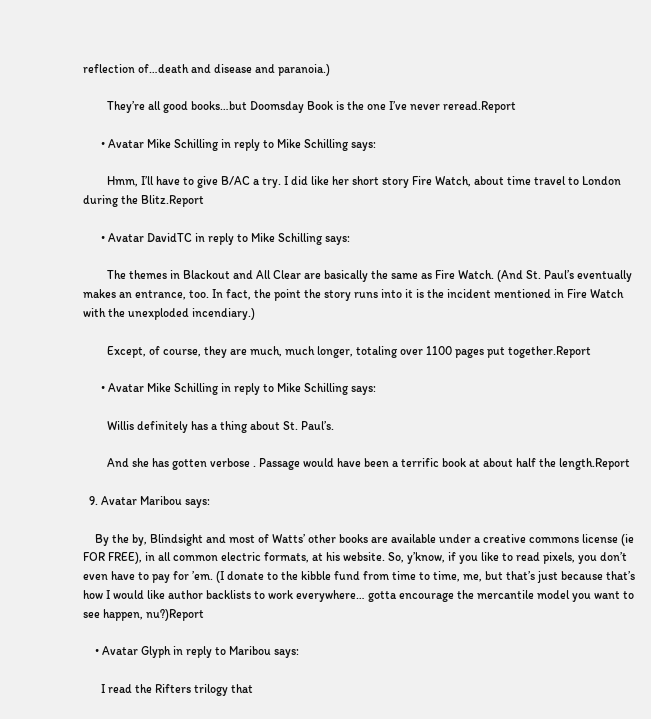reflection of…death and disease and paranoia.)

        They’re all good books…but Doomsday Book is the one I’ve never reread.Report

      • Avatar Mike Schilling in reply to Mike Schilling says:

        Hmm, I’ll have to give B/AC a try. I did like her short story Fire Watch, about time travel to London during the Blitz.Report

      • Avatar DavidTC in reply to Mike Schilling says:

        The themes in Blackout and All Clear are basically the same as Fire Watch. (And St. Paul’s eventually makes an entrance, too. In fact, the point the story runs into it is the incident mentioned in Fire Watch with the unexploded incendiary.)

        Except, of course, they are much, much longer, totaling over 1100 pages put together.Report

      • Avatar Mike Schilling in reply to Mike Schilling says:

        Willis definitely has a thing about St. Paul’s.

        And she has gotten verbose . Passage would have been a terrific book at about half the length.Report

  9. Avatar Maribou says:

    By the by, Blindsight and most of Watts’ other books are available under a creative commons license (ie FOR FREE), in all common electric formats, at his website. So, y’know, if you like to read pixels, you don’t even have to pay for ’em. (I donate to the kibble fund from time to time, me, but that’s just because that’s how I would like author backlists to work everywhere… gotta encourage the mercantile model you want to see happen, nu?)Report

    • Avatar Glyph in reply to Maribou says:

      I read the Rifters trilogy that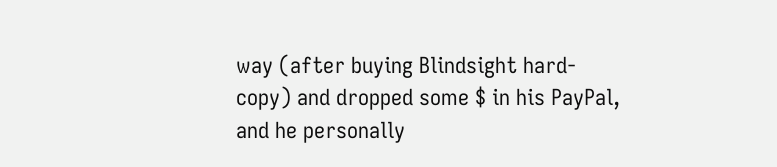way (after buying Blindsight hard-copy) and dropped some $ in his PayPal, and he personally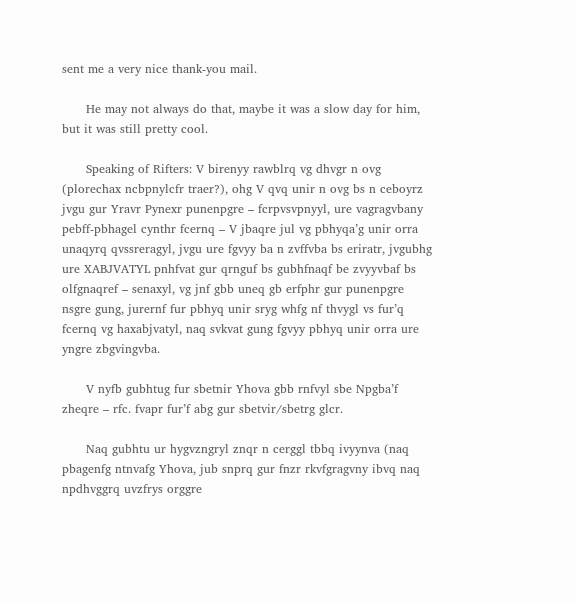sent me a very nice thank-you mail.

      He may not always do that, maybe it was a slow day for him, but it was still pretty cool.

      Speaking of Rifters: V birenyy rawblrq vg dhvgr n ovg (plorechax ncbpnylcfr traer?), ohg V qvq unir n ovg bs n ceboyrz jvgu gur Yravr Pynexr punenpgre – fcrpvsvpnyyl, ure vagragvbany pebff-pbhagel cynthr fcernq – V jbaqre jul vg pbhyqa’g unir orra unaqyrq qvssreragyl, jvgu ure fgvyy ba n zvffvba bs eriratr, jvgubhg ure XABJVATYL pnhfvat gur qrnguf bs gubhfnaqf be zvyyvbaf bs olfgnaqref – senaxyl, vg jnf gbb uneq gb erfphr gur punenpgre nsgre gung, jurernf fur pbhyq unir sryg whfg nf thvygl vs fur’q fcernq vg haxabjvatyl, naq svkvat gung fgvyy pbhyq unir orra ure yngre zbgvingvba.

      V nyfb gubhtug fur sbetnir Yhova gbb rnfvyl sbe Npgba’f zheqre – rfc. fvapr fur’f abg gur sbetvir/sbetrg glcr.

      Naq gubhtu ur hygvzngryl znqr n cerggl tbbq ivyynva (naq pbagenfg ntnvafg Yhova, jub snprq gur fnzr rkvfgragvny ibvq naq npdhvggrq uvzfrys orggre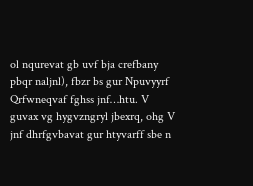ol nqurevat gb uvf bja crefbany pbqr naljnl), fbzr bs gur Npuvyyrf Qrfwneqvaf fghss jnf…htu. V guvax vg hygvzngryl jbexrq, ohg V jnf dhrfgvbavat gur htyvarff sbe n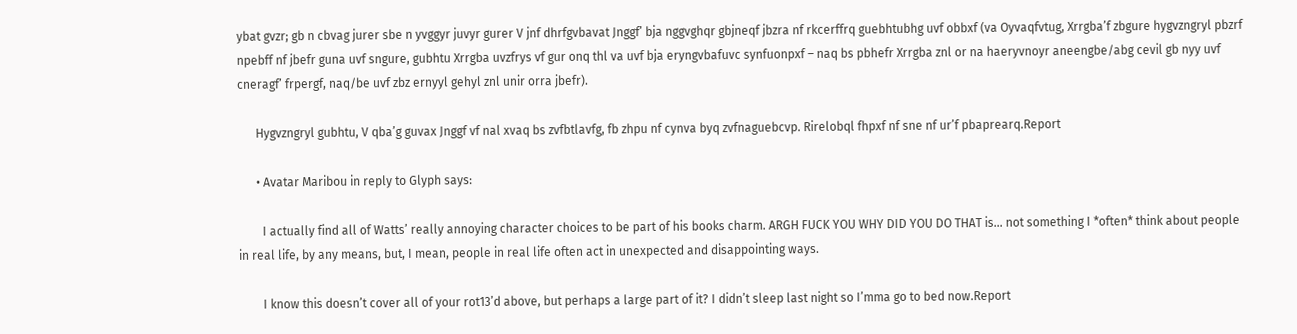ybat gvzr; gb n cbvag jurer sbe n yvggyr juvyr gurer V jnf dhrfgvbavat Jnggf’ bja nggvghqr gbjneqf jbzra nf rkcerffrq guebhtubhg uvf obbxf (va Oyvaqfvtug, Xrrgba’f zbgure hygvzngryl pbzrf npebff nf jbefr guna uvf sngure, gubhtu Xrrgba uvzfrys vf gur onq thl va uvf bja eryngvbafuvc synfuonpxf – naq bs pbhefr Xrrgba znl or na haeryvnoyr aneengbe/abg cevil gb nyy uvf cneragf’ frpergf, naq/be uvf zbz ernyyl gehyl znl unir orra jbefr).

      Hygvzngryl gubhtu, V qba’g guvax Jnggf vf nal xvaq bs zvfbtlavfg, fb zhpu nf cynva byq zvfnaguebcvp. Rirelobql fhpxf nf sne nf ur’f pbaprearq.Report

      • Avatar Maribou in reply to Glyph says:

        I actually find all of Watts’ really annoying character choices to be part of his books charm. ARGH FUCK YOU WHY DID YOU DO THAT is… not something I *often* think about people in real life, by any means, but, I mean, people in real life often act in unexpected and disappointing ways.

        I know this doesn’t cover all of your rot13’d above, but perhaps a large part of it? I didn’t sleep last night so I’mma go to bed now.Report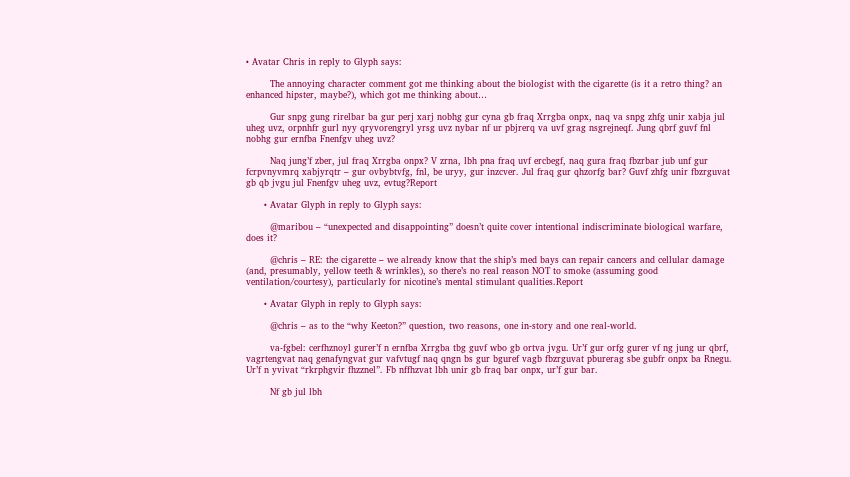• Avatar Chris in reply to Glyph says:

        The annoying character comment got me thinking about the biologist with the cigarette (is it a retro thing? an enhanced hipster, maybe?), which got me thinking about…

        Gur snpg gung rirelbar ba gur perj xarj nobhg gur cyna gb fraq Xrrgba onpx, naq va snpg zhfg unir xabja jul uheg uvz, orpnhfr gurl nyy qryvorengryl yrsg uvz nybar nf ur pbjrerq va uvf grag nsgrejneqf. Jung qbrf guvf fnl nobhg gur ernfba Fnenfgv uheg uvz?

        Naq jung’f zber, jul fraq Xrrgba onpx? V zrna, lbh pna fraq uvf ercbegf, naq gura fraq fbzrbar jub unf gur fcrpvnyvmrq xabjyrqtr – gur ovbybtvfg, fnl, be uryy, gur inzcver. Jul fraq gur qhzorfg bar? Guvf zhfg unir fbzrguvat gb qb jvgu jul Fnenfgv uheg uvz, evtug?Report

      • Avatar Glyph in reply to Glyph says:

        @maribou – “unexpected and disappointing” doesn’t quite cover intentional indiscriminate biological warfare, does it?

        @chris – RE: the cigarette – we already know that the ship’s med bays can repair cancers and cellular damage (and, presumably, yellow teeth & wrinkles), so there’s no real reason NOT to smoke (assuming good ventilation/courtesy), particularly for nicotine’s mental stimulant qualities.Report

      • Avatar Glyph in reply to Glyph says:

        @chris – as to the “why Keeton?” question, two reasons, one in-story and one real-world.

        va-fgbel: cerfhznoyl gurer’f n ernfba Xrrgba tbg guvf wbo gb ortva jvgu. Ur’f gur orfg gurer vf ng jung ur qbrf, vagrtengvat naq genafyngvat gur vafvtugf naq qngn bs gur bguref vagb fbzrguvat pburerag sbe gubfr onpx ba Rnegu. Ur’f n yvivat “rkrphgvir fhzznel”. Fb nffhzvat lbh unir gb fraq bar onpx, ur’f gur bar.

        Nf gb jul lbh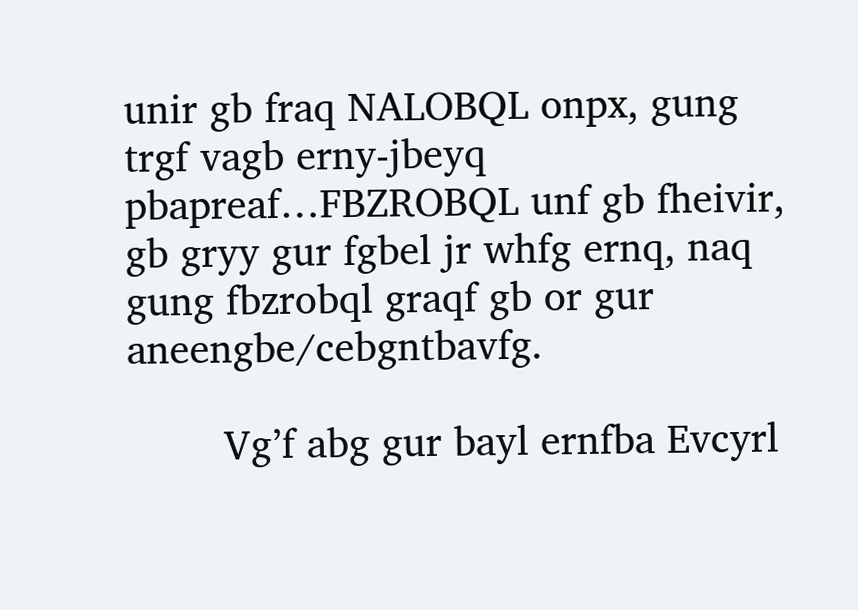unir gb fraq NALOBQL onpx, gung trgf vagb erny-jbeyq pbapreaf…FBZROBQL unf gb fheivir, gb gryy gur fgbel jr whfg ernq, naq gung fbzrobql graqf gb or gur aneengbe/cebgntbavfg.

        Vg’f abg gur bayl ernfba Evcyrl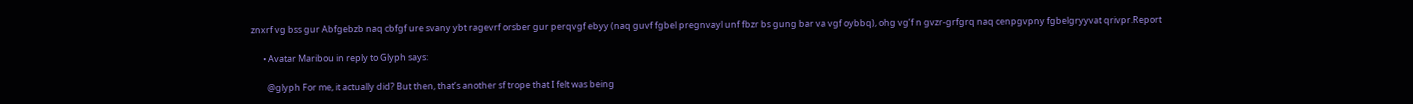znxrf vg bss gur Abfgebzb naq cbfgf ure svany ybt ragevrf orsber gur perqvgf ebyy (naq guvf fgbel pregnvayl unf fbzr bs gung bar va vgf oybbq), ohg vg’f n gvzr-grfgrq naq cenpgvpny fgbelgryyvat qrivpr.Report

      • Avatar Maribou in reply to Glyph says:

        @glyph For me, it actually did? But then, that’s another sf trope that I felt was being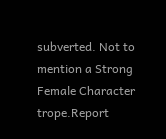subverted. Not to mention a Strong Female Character trope.Report